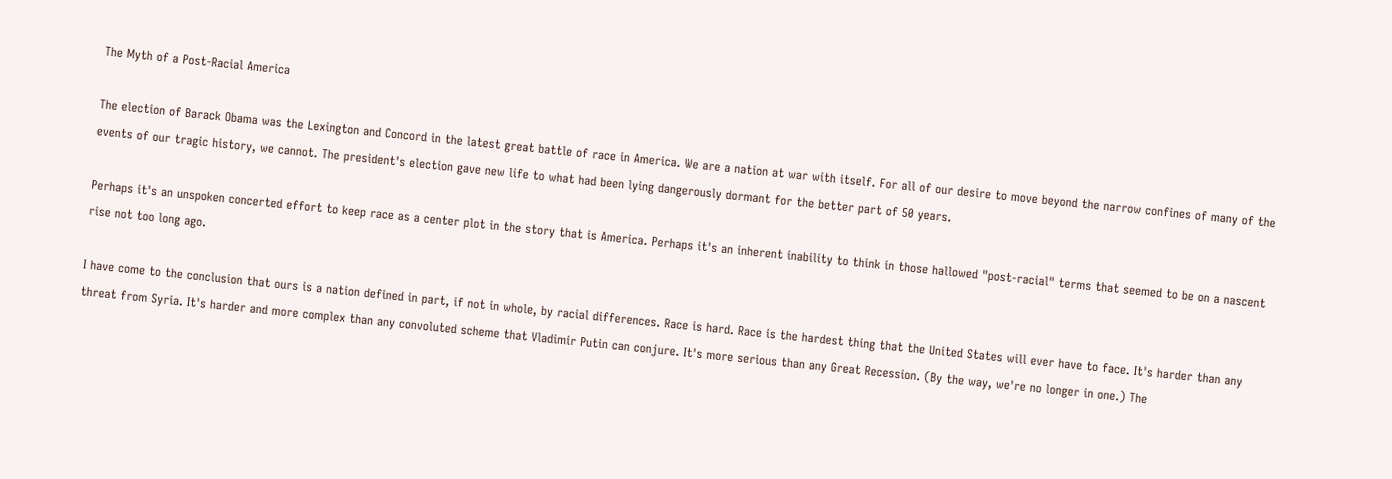The Myth of a Post-Racial America

The election of Barack Obama was the Lexington and Concord in the latest great battle of race in America. We are a nation at war with itself. For all of our desire to move beyond the narrow confines of many of the events of our tragic history, we cannot. The president's election gave new life to what had been lying dangerously dormant for the better part of 50 years.

Perhaps it's an unspoken concerted effort to keep race as a center plot in the story that is America. Perhaps it's an inherent inability to think in those hallowed "post-racial" terms that seemed to be on a nascent rise not too long ago.

I have come to the conclusion that ours is a nation defined in part, if not in whole, by racial differences. Race is hard. Race is the hardest thing that the United States will ever have to face. It's harder than any threat from Syria. It's harder and more complex than any convoluted scheme that Vladimir Putin can conjure. It's more serious than any Great Recession. (By the way, we're no longer in one.) The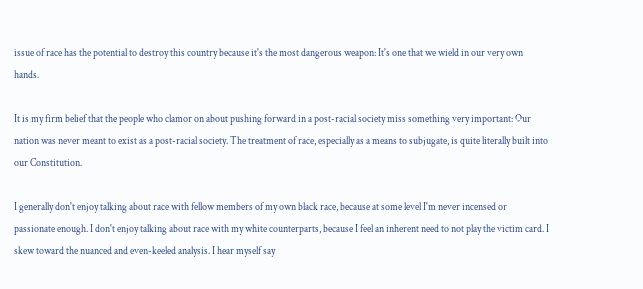issue of race has the potential to destroy this country because it's the most dangerous weapon: It's one that we wield in our very own hands.

It is my firm belief that the people who clamor on about pushing forward in a post-racial society miss something very important: Our nation was never meant to exist as a post-racial society. The treatment of race, especially as a means to subjugate, is quite literally built into our Constitution.

I generally don't enjoy talking about race with fellow members of my own black race, because at some level I'm never incensed or passionate enough. I don't enjoy talking about race with my white counterparts, because I feel an inherent need to not play the victim card. I skew toward the nuanced and even-keeled analysis. I hear myself say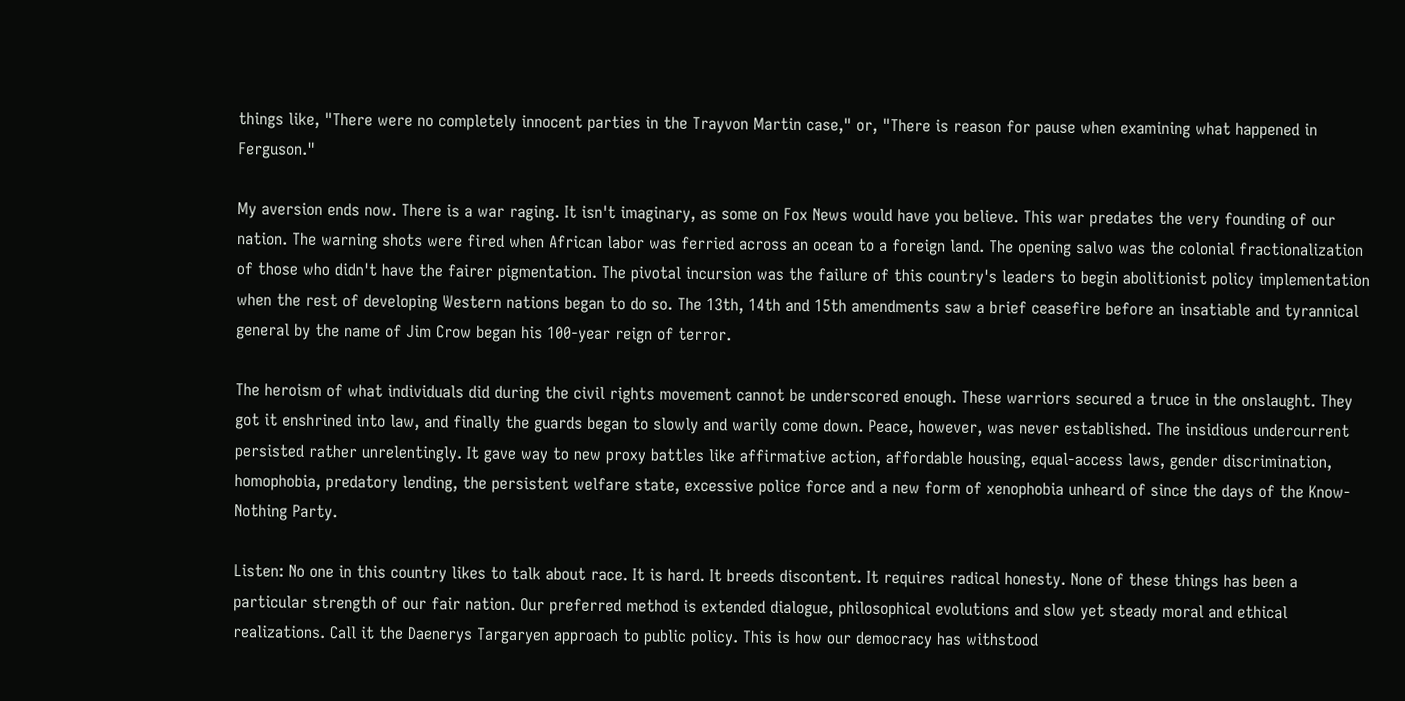things like, "There were no completely innocent parties in the Trayvon Martin case," or, "There is reason for pause when examining what happened in Ferguson."

My aversion ends now. There is a war raging. It isn't imaginary, as some on Fox News would have you believe. This war predates the very founding of our nation. The warning shots were fired when African labor was ferried across an ocean to a foreign land. The opening salvo was the colonial fractionalization of those who didn't have the fairer pigmentation. The pivotal incursion was the failure of this country's leaders to begin abolitionist policy implementation when the rest of developing Western nations began to do so. The 13th, 14th and 15th amendments saw a brief ceasefire before an insatiable and tyrannical general by the name of Jim Crow began his 100-year reign of terror.

The heroism of what individuals did during the civil rights movement cannot be underscored enough. These warriors secured a truce in the onslaught. They got it enshrined into law, and finally the guards began to slowly and warily come down. Peace, however, was never established. The insidious undercurrent persisted rather unrelentingly. It gave way to new proxy battles like affirmative action, affordable housing, equal-access laws, gender discrimination, homophobia, predatory lending, the persistent welfare state, excessive police force and a new form of xenophobia unheard of since the days of the Know-Nothing Party.

Listen: No one in this country likes to talk about race. It is hard. It breeds discontent. It requires radical honesty. None of these things has been a particular strength of our fair nation. Our preferred method is extended dialogue, philosophical evolutions and slow yet steady moral and ethical realizations. Call it the Daenerys Targaryen approach to public policy. This is how our democracy has withstood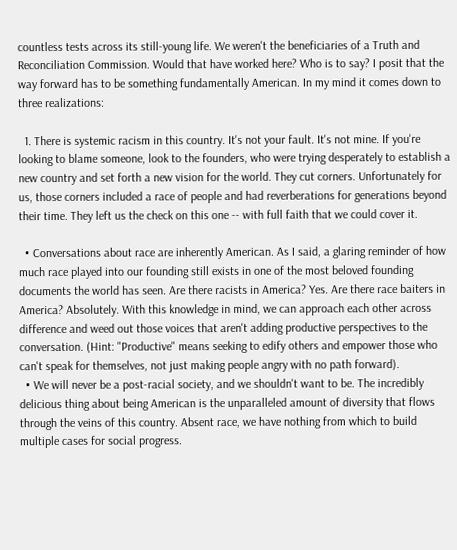countless tests across its still-young life. We weren't the beneficiaries of a Truth and Reconciliation Commission. Would that have worked here? Who is to say? I posit that the way forward has to be something fundamentally American. In my mind it comes down to three realizations:

  1. There is systemic racism in this country. It's not your fault. It's not mine. If you're looking to blame someone, look to the founders, who were trying desperately to establish a new country and set forth a new vision for the world. They cut corners. Unfortunately for us, those corners included a race of people and had reverberations for generations beyond their time. They left us the check on this one -- with full faith that we could cover it.

  • Conversations about race are inherently American. As I said, a glaring reminder of how much race played into our founding still exists in one of the most beloved founding documents the world has seen. Are there racists in America? Yes. Are there race baiters in America? Absolutely. With this knowledge in mind, we can approach each other across difference and weed out those voices that aren't adding productive perspectives to the conversation. (Hint: "Productive" means seeking to edify others and empower those who can't speak for themselves, not just making people angry with no path forward).
  • We will never be a post-racial society, and we shouldn't want to be. The incredibly delicious thing about being American is the unparalleled amount of diversity that flows through the veins of this country. Absent race, we have nothing from which to build multiple cases for social progress.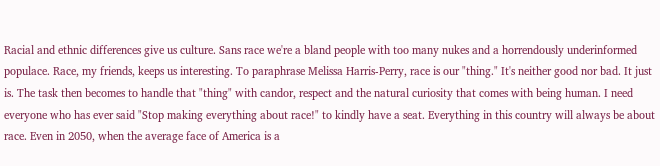Racial and ethnic differences give us culture. Sans race we're a bland people with too many nukes and a horrendously underinformed populace. Race, my friends, keeps us interesting. To paraphrase Melissa Harris-Perry, race is our "thing." It's neither good nor bad. It just is. The task then becomes to handle that "thing" with candor, respect and the natural curiosity that comes with being human. I need everyone who has ever said "Stop making everything about race!" to kindly have a seat. Everything in this country will always be about race. Even in 2050, when the average face of America is a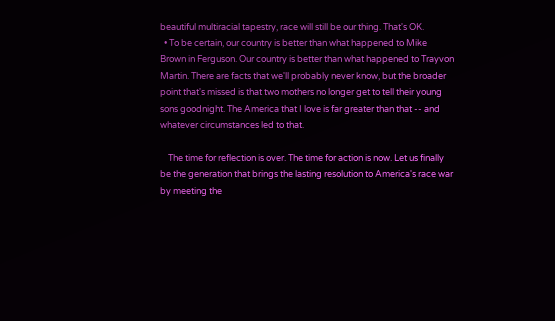beautiful multiracial tapestry, race will still be our thing. That's OK.
  • To be certain, our country is better than what happened to Mike Brown in Ferguson. Our country is better than what happened to Trayvon Martin. There are facts that we'll probably never know, but the broader point that's missed is that two mothers no longer get to tell their young sons goodnight. The America that I love is far greater than that -- and whatever circumstances led to that.

    The time for reflection is over. The time for action is now. Let us finally be the generation that brings the lasting resolution to America's race war by meeting the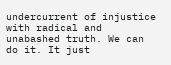undercurrent of injustice with radical and unabashed truth. We can do it. It just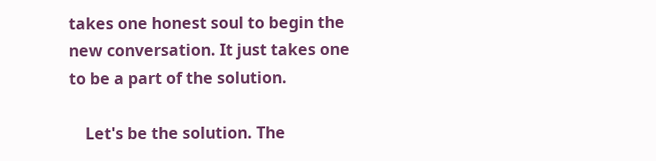takes one honest soul to begin the new conversation. It just takes one to be a part of the solution.

    Let's be the solution. The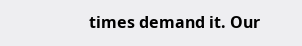times demand it. Our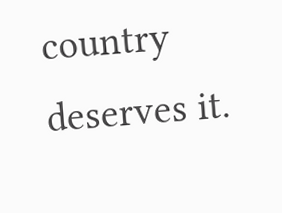country deserves it.